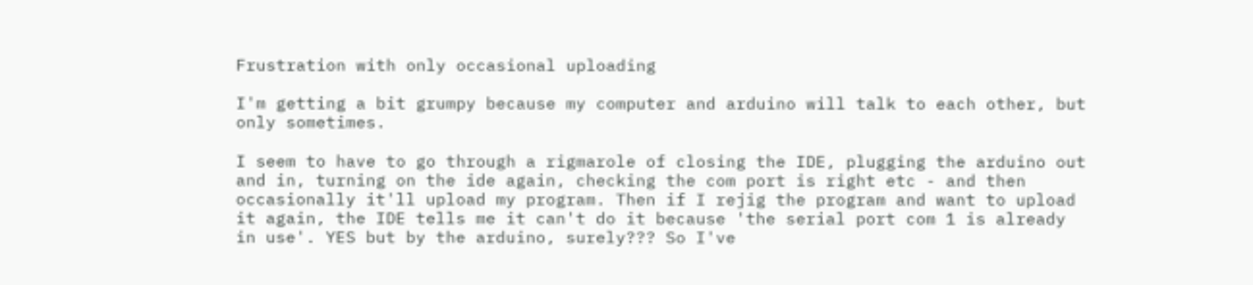Frustration with only occasional uploading

I'm getting a bit grumpy because my computer and arduino will talk to each other, but only sometimes.

I seem to have to go through a rigmarole of closing the IDE, plugging the arduino out and in, turning on the ide again, checking the com port is right etc - and then occasionally it'll upload my program. Then if I rejig the program and want to upload it again, the IDE tells me it can't do it because 'the serial port com 1 is already in use'. YES but by the arduino, surely??? So I've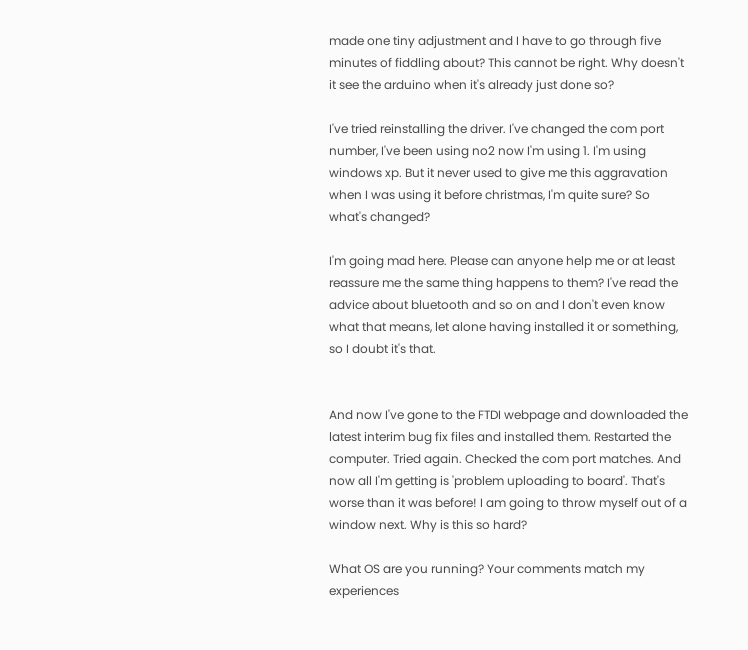made one tiny adjustment and I have to go through five minutes of fiddling about? This cannot be right. Why doesn't it see the arduino when it's already just done so?

I've tried reinstalling the driver. I've changed the com port number, I've been using no2 now I'm using 1. I'm using windows xp. But it never used to give me this aggravation when I was using it before christmas, I'm quite sure? So what's changed?

I'm going mad here. Please can anyone help me or at least reassure me the same thing happens to them? I've read the advice about bluetooth and so on and I don't even know what that means, let alone having installed it or something, so I doubt it's that.


And now I've gone to the FTDI webpage and downloaded the latest interim bug fix files and installed them. Restarted the computer. Tried again. Checked the com port matches. And now all I'm getting is 'problem uploading to board'. That's worse than it was before! I am going to throw myself out of a window next. Why is this so hard?

What OS are you running? Your comments match my experiences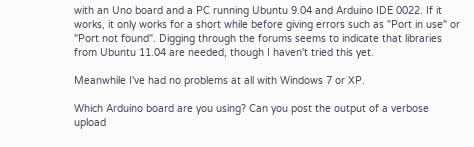with an Uno board and a PC running Ubuntu 9.04 and Arduino IDE 0022. If it works, it only works for a short while before giving errors such as "Port in use" or "Port not found". Digging through the forums seems to indicate that libraries from Ubuntu 11.04 are needed, though I haven't tried this yet.

Meanwhile I've had no problems at all with Windows 7 or XP.

Which Arduino board are you using? Can you post the output of a verbose upload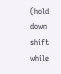(hold down shift while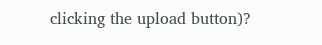clicking the upload button)?